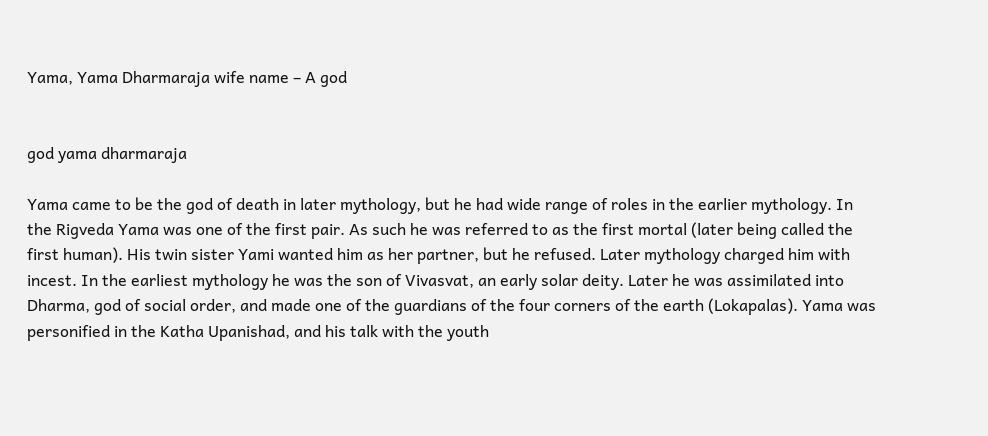Yama, Yama Dharmaraja wife name – A god


god yama dharmaraja

Yama came to be the god of death in later mythology, but he had wide range of roles in the earlier mythology. In the Rigveda Yama was one of the first pair. As such he was referred to as the first mortal (later being called the first human). His twin sister Yami wanted him as her partner, but he refused. Later mythology charged him with incest. In the earliest mythology he was the son of Vivasvat, an early solar deity. Later he was assimilated into Dharma, god of social order, and made one of the guardians of the four corners of the earth (Lokapalas). Yama was personified in the Katha Upanishad, and his talk with the youth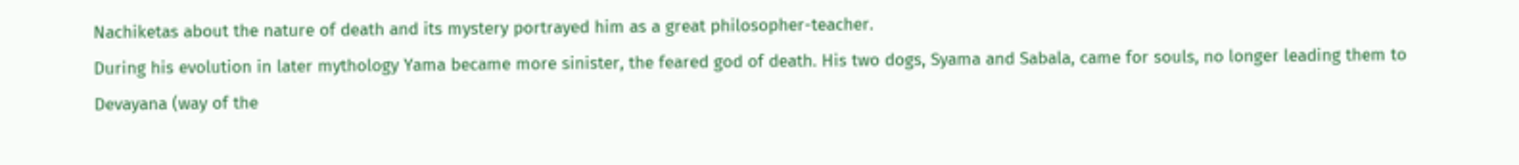Nachiketas about the nature of death and its mystery portrayed him as a great philosopher-teacher.
During his evolution in later mythology Yama became more sinister, the feared god of death. His two dogs, Syama and Sabala, came for souls, no longer leading them to Devayana (way of the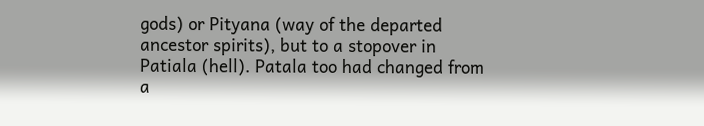gods) or Pityana (way of the departed ancestor spirits), but to a stopover in Patiala (hell). Patala too had changed from a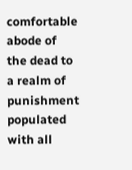comfortable abode of the dead to a realm of punishment populated with all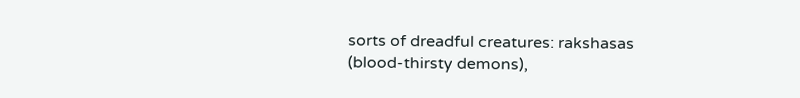sorts of dreadful creatures: rakshasas (blood-thirsty demons),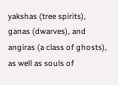yakshas (tree spirits), ganas (dwarves), and angiras (a class of ghosts), as well as souls of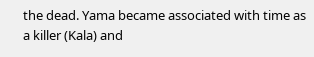the dead. Yama became associated with time as a killer (Kala) and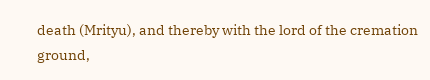death (Mrityu), and thereby with the lord of the cremation ground,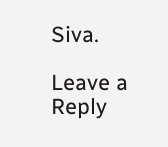Siva.

Leave a Reply